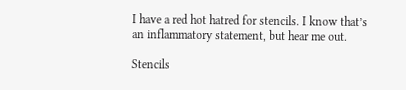I have a red hot hatred for stencils. I know that’s an inflammatory statement, but hear me out.

Stencils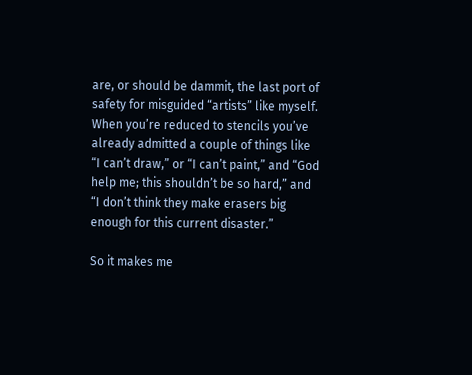are, or should be dammit, the last port of safety for misguided “artists” like myself. When you’re reduced to stencils you’ve already admitted a couple of things like “I can’t draw,” or “I can’t paint,” and “God help me; this shouldn’t be so hard,” and “I don’t think they make erasers big enough for this current disaster.”

So it makes me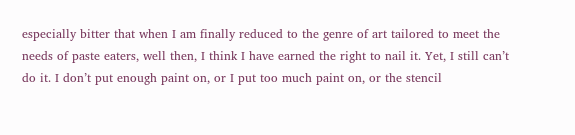especially bitter that when I am finally reduced to the genre of art tailored to meet the needs of paste eaters, well then, I think I have earned the right to nail it. Yet, I still can’t do it. I don’t put enough paint on, or I put too much paint on, or the stencil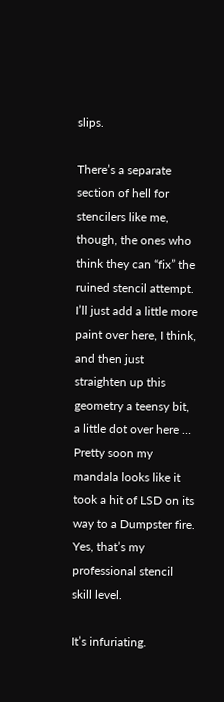slips.

There’s a separate section of hell for stencilers like me, though, the ones who think they can “fix” the ruined stencil attempt. I’ll just add a little more paint over here, I think, and then just straighten up this geometry a teensy bit, a little dot over here … Pretty soon my mandala looks like it took a hit of LSD on its way to a Dumpster fire. Yes, that’s my professional stencil skill level.

It’s infuriating.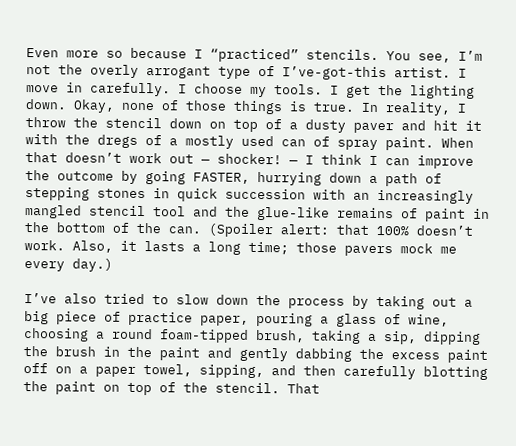Even more so because I “practiced” stencils. You see, I’m not the overly arrogant type of I’ve-got-this artist. I move in carefully. I choose my tools. I get the lighting down. Okay, none of those things is true. In reality, I throw the stencil down on top of a dusty paver and hit it with the dregs of a mostly used can of spray paint. When that doesn’t work out — shocker! — I think I can improve the outcome by going FASTER, hurrying down a path of stepping stones in quick succession with an increasingly mangled stencil tool and the glue-like remains of paint in the bottom of the can. (Spoiler alert: that 100% doesn’t work. Also, it lasts a long time; those pavers mock me every day.)

I’ve also tried to slow down the process by taking out a big piece of practice paper, pouring a glass of wine, choosing a round foam-tipped brush, taking a sip, dipping the brush in the paint and gently dabbing the excess paint off on a paper towel, sipping, and then carefully blotting the paint on top of the stencil. That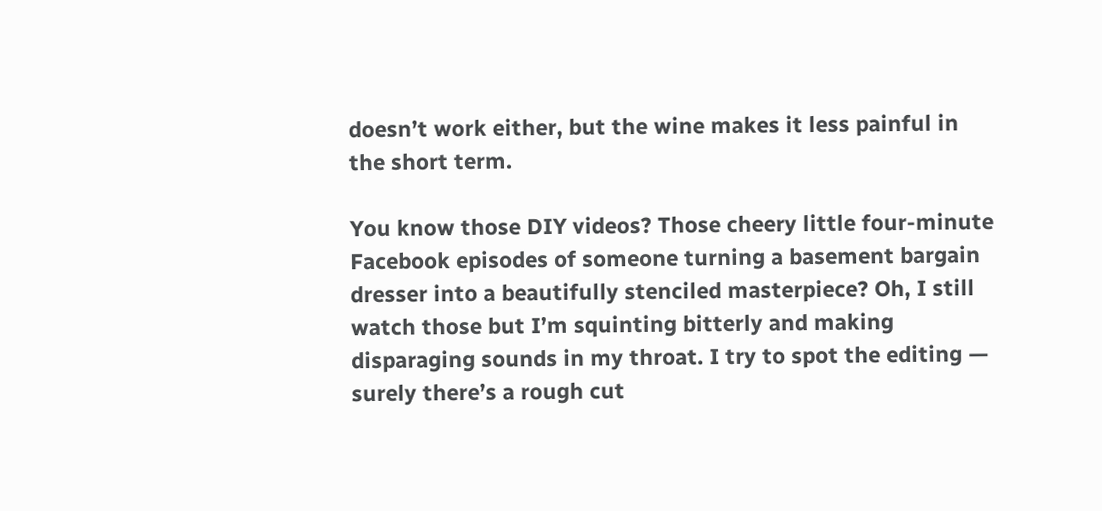doesn’t work either, but the wine makes it less painful in the short term.

You know those DIY videos? Those cheery little four-minute Facebook episodes of someone turning a basement bargain dresser into a beautifully stenciled masterpiece? Oh, I still watch those but I’m squinting bitterly and making disparaging sounds in my throat. I try to spot the editing — surely there’s a rough cut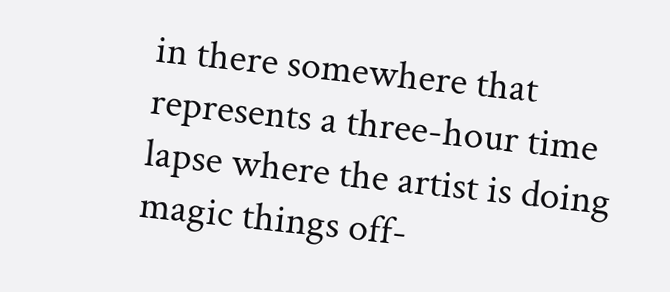in there somewhere that represents a three-hour time lapse where the artist is doing magic things off-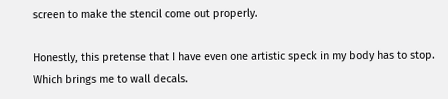screen to make the stencil come out properly.

Honestly, this pretense that I have even one artistic speck in my body has to stop. Which brings me to wall decals.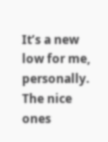It’s a new low for me, personally. The nice ones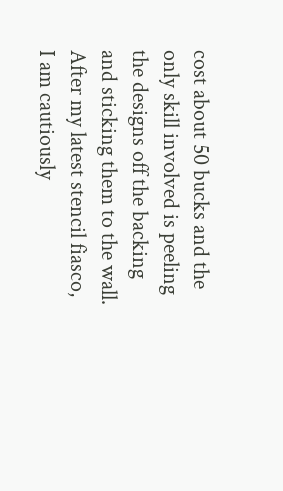cost about 50 bucks and the only skill involved is peeling the designs off the backing and sticking them to the wall. After my latest stencil fiasco, I am cautiously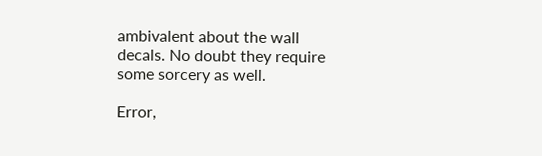ambivalent about the wall decals. No doubt they require some sorcery as well.

Error,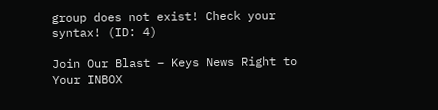group does not exist! Check your syntax! (ID: 4)

Join Our Blast – Keys News Right to Your INBOX